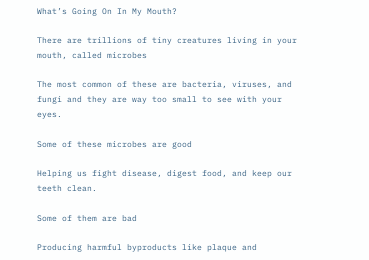What’s Going On In My Mouth?

There are trillions of tiny creatures living in your mouth, called microbes

The most common of these are bacteria, viruses, and fungi and they are way too small to see with your eyes.

Some of these microbes are good

Helping us fight disease, digest food, and keep our teeth clean.

Some of them are bad

Producing harmful byproducts like plaque and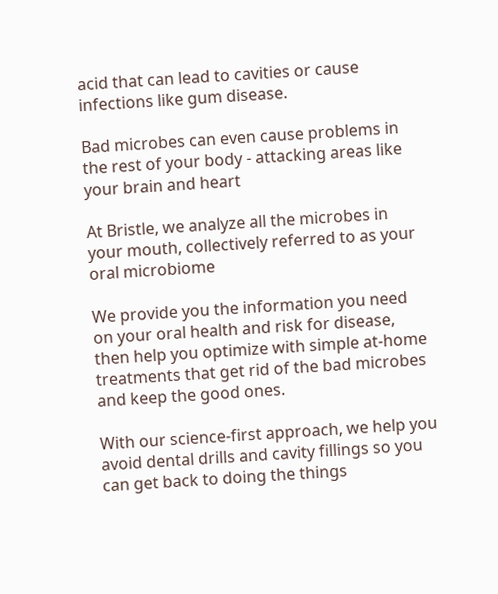acid that can lead to cavities or cause infections like gum disease.

Bad microbes can even cause problems in the rest of your body - attacking areas like your brain and heart

At Bristle, we analyze all the microbes in your mouth, collectively referred to as your oral microbiome

We provide you the information you need on your oral health and risk for disease, then help you optimize with simple at-home treatments that get rid of the bad microbes and keep the good ones.

With our science-first approach, we help you avoid dental drills and cavity fillings so you can get back to doing the things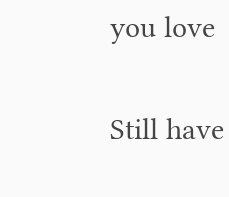you love

Still have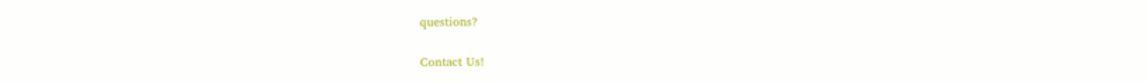questions?

Contact Us!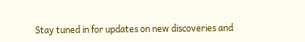Stay tuned in for updates on new discoveries and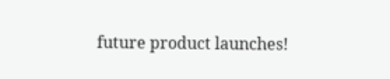future product launches!